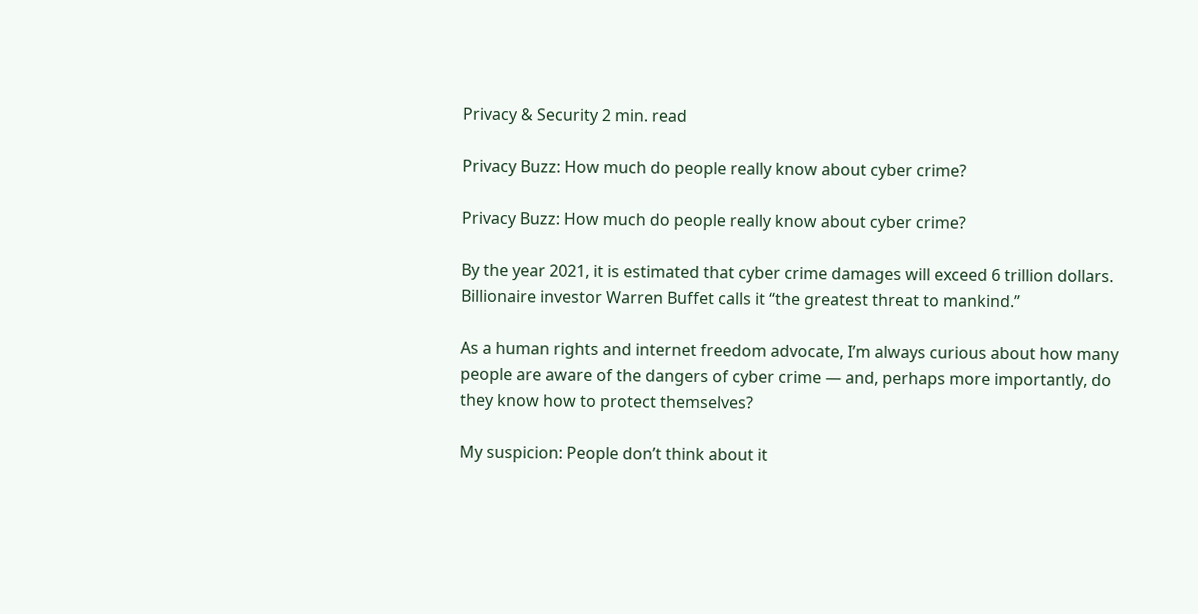Privacy & Security 2 min. read

Privacy Buzz: How much do people really know about cyber crime?

Privacy Buzz: How much do people really know about cyber crime?

By the year 2021, it is estimated that cyber crime damages will exceed 6 trillion dollars. Billionaire investor Warren Buffet calls it “the greatest threat to mankind.”

As a human rights and internet freedom advocate, I’m always curious about how many people are aware of the dangers of cyber crime — and, perhaps more importantly, do they know how to protect themselves?

My suspicion: People don’t think about it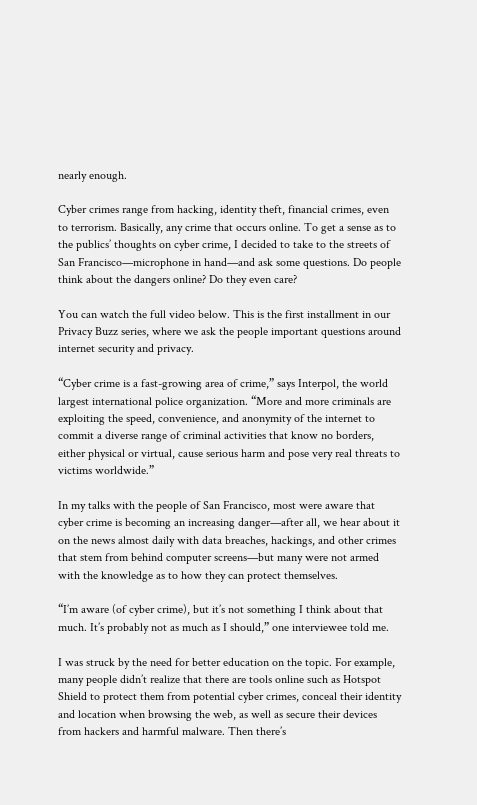nearly enough.

Cyber crimes range from hacking, identity theft, financial crimes, even to terrorism. Basically, any crime that occurs online. To get a sense as to the publics’ thoughts on cyber crime, I decided to take to the streets of San Francisco—microphone in hand—and ask some questions. Do people think about the dangers online? Do they even care?

You can watch the full video below. This is the first installment in our Privacy Buzz series, where we ask the people important questions around internet security and privacy.

“Cyber crime is a fast-growing area of crime,” says Interpol, the world largest international police organization. “More and more criminals are exploiting the speed, convenience, and anonymity of the internet to commit a diverse range of criminal activities that know no borders, either physical or virtual, cause serious harm and pose very real threats to victims worldwide.”

In my talks with the people of San Francisco, most were aware that cyber crime is becoming an increasing danger—after all, we hear about it on the news almost daily with data breaches, hackings, and other crimes that stem from behind computer screens—but many were not armed with the knowledge as to how they can protect themselves.

“I’m aware (of cyber crime), but it’s not something I think about that much. It’s probably not as much as I should,” one interviewee told me.

I was struck by the need for better education on the topic. For example, many people didn’t realize that there are tools online such as Hotspot Shield to protect them from potential cyber crimes, conceal their identity and location when browsing the web, as well as secure their devices from hackers and harmful malware. Then there’s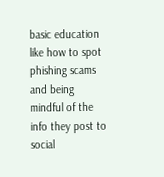basic education like how to spot phishing scams and being mindful of the info they post to social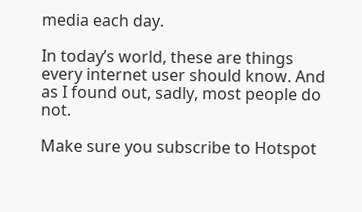media each day.

In today’s world, these are things every internet user should know. And as I found out, sadly, most people do not.

Make sure you subscribe to Hotspot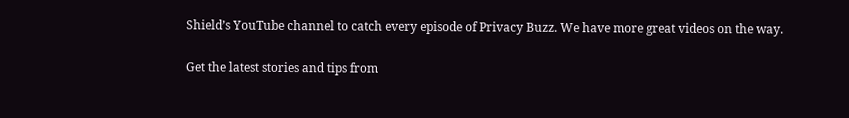Shield’s YouTube channel to catch every episode of Privacy Buzz. We have more great videos on the way.

Get the latest stories and tips from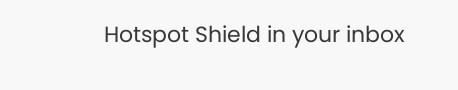Hotspot Shield in your inbox